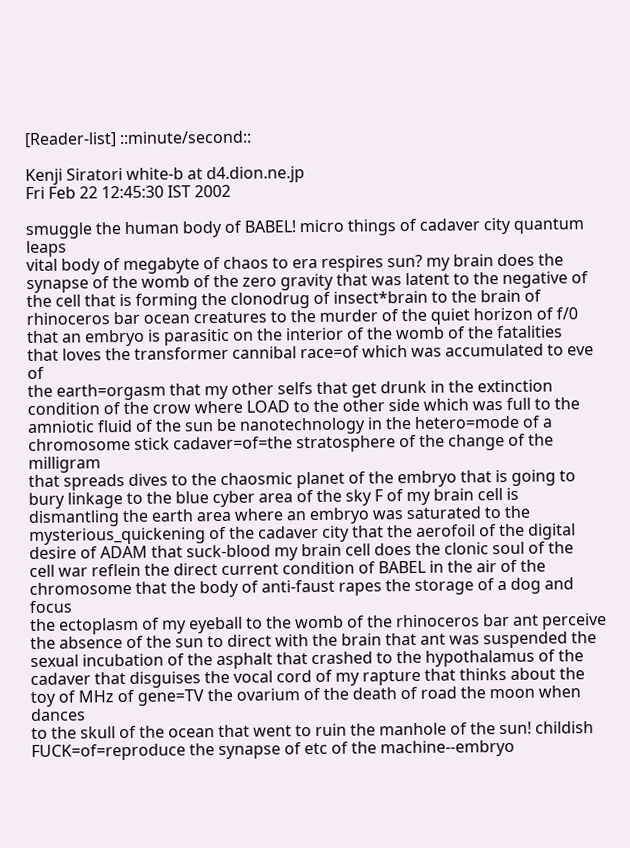[Reader-list] ::minute/second::

Kenji Siratori white-b at d4.dion.ne.jp
Fri Feb 22 12:45:30 IST 2002

smuggle the human body of BABEL! micro things of cadaver city quantum leaps
vital body of megabyte of chaos to era respires sun? my brain does the
synapse of the womb of the zero gravity that was latent to the negative of
the cell that is forming the clonodrug of insect*brain to the brain of
rhinoceros bar ocean creatures to the murder of the quiet horizon of f/0
that an embryo is parasitic on the interior of the womb of the fatalities
that loves the transformer cannibal race=of which was accumulated to eve of
the earth=orgasm that my other selfs that get drunk in the extinction
condition of the crow where LOAD to the other side which was full to the
amniotic fluid of the sun be nanotechnology in the hetero=mode of a
chromosome stick cadaver=of=the stratosphere of the change of the milligram
that spreads dives to the chaosmic planet of the embryo that is going to
bury linkage to the blue cyber area of the sky F of my brain cell is
dismantling the earth area where an embryo was saturated to the
mysterious_quickening of the cadaver city that the aerofoil of the digital
desire of ADAM that suck-blood my brain cell does the clonic soul of the
cell war reflein the direct current condition of BABEL in the air of the
chromosome that the body of anti-faust rapes the storage of a dog and focus
the ectoplasm of my eyeball to the womb of the rhinoceros bar ant perceive
the absence of the sun to direct with the brain that ant was suspended the
sexual incubation of the asphalt that crashed to the hypothalamus of the
cadaver that disguises the vocal cord of my rapture that thinks about the
toy of MHz of gene=TV the ovarium of the death of road the moon when dances
to the skull of the ocean that went to ruin the manhole of the sun! childish
FUCK=of=reproduce the synapse of etc of the machine--embryo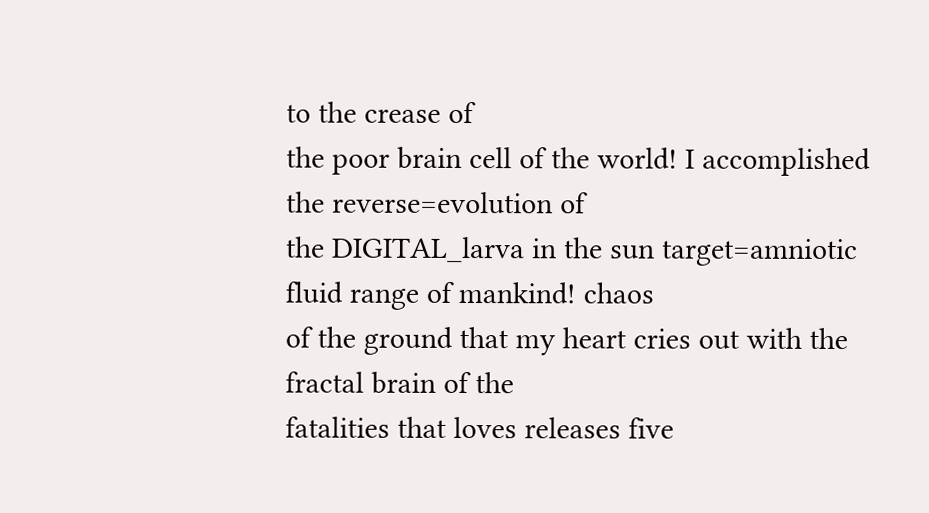to the crease of
the poor brain cell of the world! I accomplished the reverse=evolution of
the DIGITAL_larva in the sun target=amniotic fluid range of mankind! chaos
of the ground that my heart cries out with the fractal brain of the
fatalities that loves releases five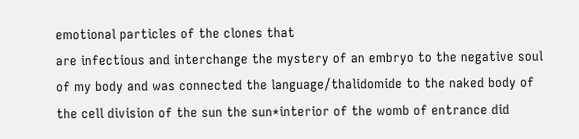emotional particles of the clones that
are infectious and interchange the mystery of an embryo to the negative soul
of my body and was connected the language/thalidomide to the naked body of
the cell division of the sun the sun*interior of the womb of entrance did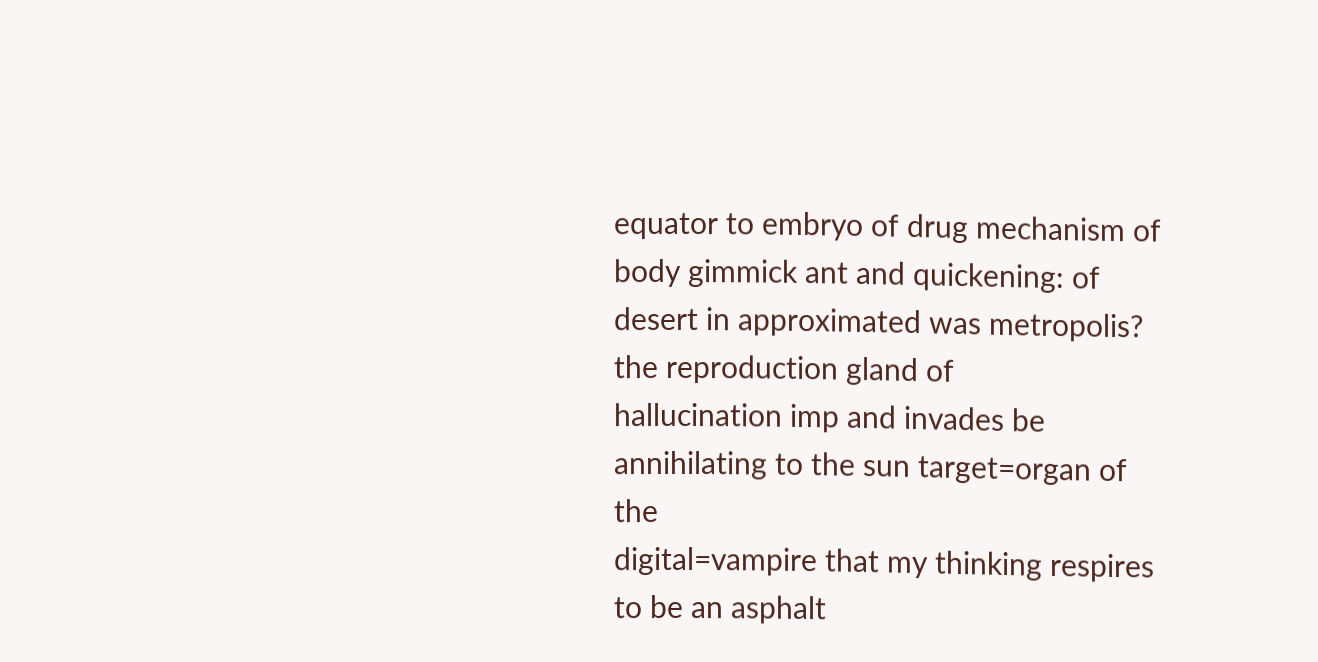equator to embryo of drug mechanism of body gimmick ant and quickening: of
desert in approximated was metropolis? the reproduction gland of
hallucination imp and invades be annihilating to the sun target=organ of the
digital=vampire that my thinking respires to be an asphalt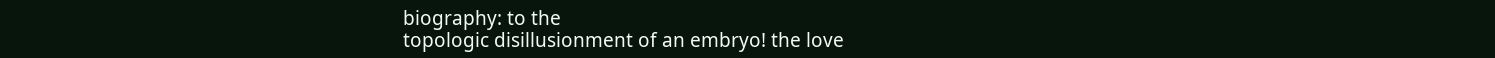biography: to the
topologic disillusionment of an embryo! the love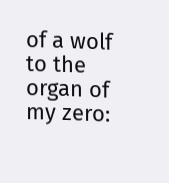of a wolf to the organ of
my zero: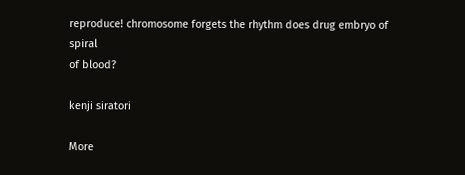reproduce! chromosome forgets the rhythm does drug embryo of spiral
of blood?

kenji siratori

More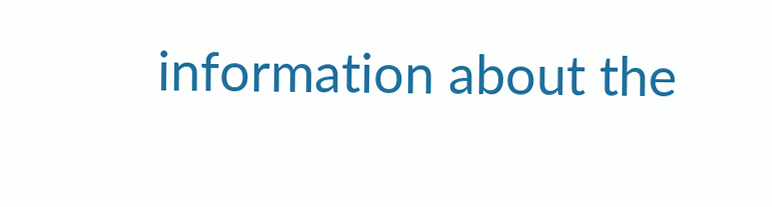information about the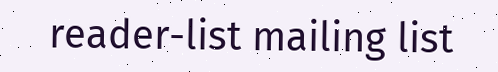reader-list mailing list